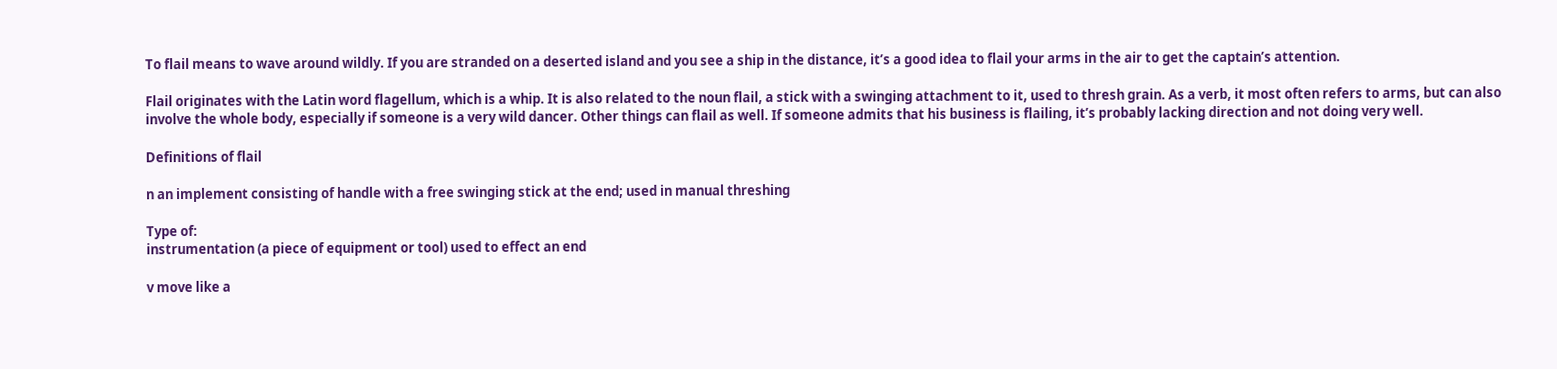To flail means to wave around wildly. If you are stranded on a deserted island and you see a ship in the distance, it’s a good idea to flail your arms in the air to get the captain’s attention.

Flail originates with the Latin word flagellum, which is a whip. It is also related to the noun flail, a stick with a swinging attachment to it, used to thresh grain. As a verb, it most often refers to arms, but can also involve the whole body, especially if someone is a very wild dancer. Other things can flail as well. If someone admits that his business is flailing, it’s probably lacking direction and not doing very well.

Definitions of flail

n an implement consisting of handle with a free swinging stick at the end; used in manual threshing

Type of:
instrumentation (a piece of equipment or tool) used to effect an end

v move like a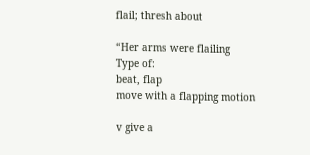flail; thresh about

“Her arms were flailing
Type of:
beat, flap
move with a flapping motion

v give a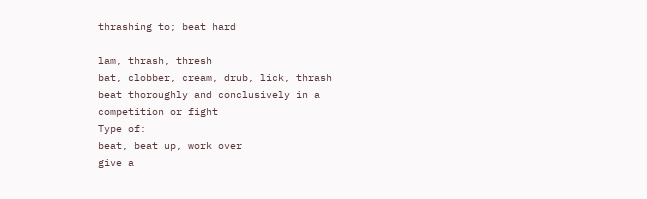thrashing to; beat hard

lam, thrash, thresh
bat, clobber, cream, drub, lick, thrash
beat thoroughly and conclusively in a competition or fight
Type of:
beat, beat up, work over
give a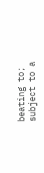beating to; subject to a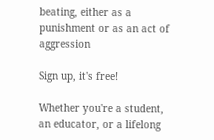beating, either as a punishment or as an act of aggression

Sign up, it's free!

Whether you're a student, an educator, or a lifelong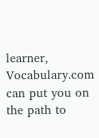learner, Vocabulary.com can put you on the path to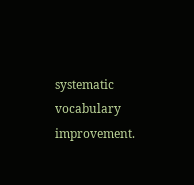systematic vocabulary improvement.